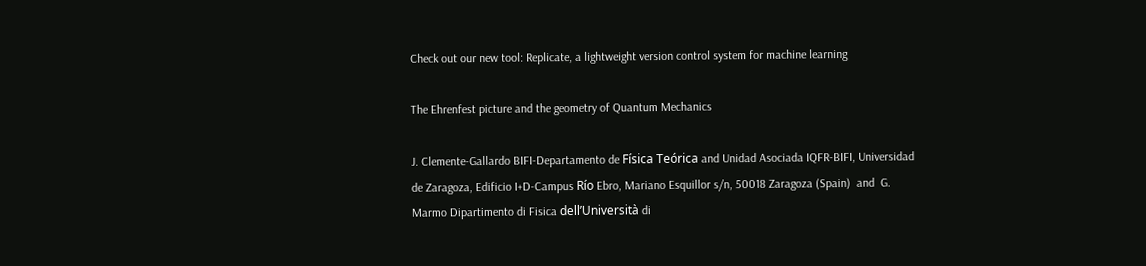Check out our new tool: Replicate, a lightweight version control system for machine learning

The Ehrenfest picture and the geometry of Quantum Mechanics

J. Clemente-Gallardo BIFI-Departamento de Física Teórica and Unidad Asociada IQFR-BIFI, Universidad de Zaragoza, Edificio I+D-Campus Río Ebro, Mariano Esquillor s/n, 50018 Zaragoza (Spain)  and  G. Marmo Dipartimento di Fisica dell’Università di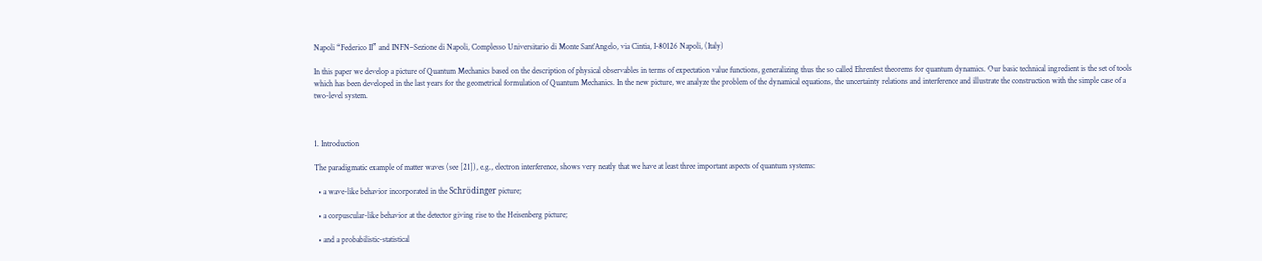Napoli “Federico II” and INFN–Sezione di Napoli, Complesso Universitario di Monte Sant’Angelo, via Cintia, I-80126 Napoli, (Italy)

In this paper we develop a picture of Quantum Mechanics based on the description of physical observables in terms of expectation value functions, generalizing thus the so called Ehrenfest theorems for quantum dynamics. Our basic technical ingredient is the set of tools which has been developed in the last years for the geometrical formulation of Quantum Mechanics. In the new picture, we analyze the problem of the dynamical equations, the uncertainty relations and interference and illustrate the construction with the simple case of a two-level system.



1. Introduction

The paradigmatic example of matter waves (see [21]), e.g., electron interference, shows very neatly that we have at least three important aspects of quantum systems:

  • a wave-like behavior incorporated in the Schrödinger picture;

  • a corpuscular-like behavior at the detector giving rise to the Heisenberg picture;

  • and a probabilistic-statistical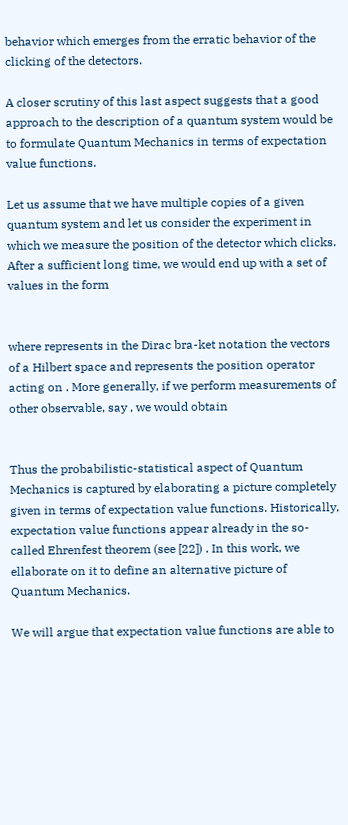behavior which emerges from the erratic behavior of the clicking of the detectors.

A closer scrutiny of this last aspect suggests that a good approach to the description of a quantum system would be to formulate Quantum Mechanics in terms of expectation value functions.

Let us assume that we have multiple copies of a given quantum system and let us consider the experiment in which we measure the position of the detector which clicks. After a sufficient long time, we would end up with a set of values in the form


where represents in the Dirac bra-ket notation the vectors of a Hilbert space and represents the position operator acting on . More generally, if we perform measurements of other observable, say , we would obtain


Thus the probabilistic-statistical aspect of Quantum Mechanics is captured by elaborating a picture completely given in terms of expectation value functions. Historically, expectation value functions appear already in the so-called Ehrenfest theorem (see [22]) . In this work, we ellaborate on it to define an alternative picture of Quantum Mechanics.

We will argue that expectation value functions are able to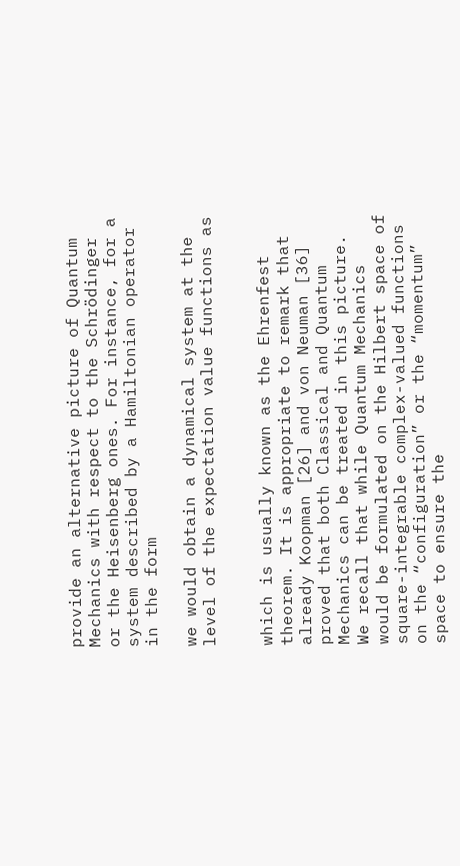provide an alternative picture of Quantum Mechanics with respect to the Schrödinger or the Heisenberg ones. For instance, for a system described by a Hamiltonian operator in the form

we would obtain a dynamical system at the level of the expectation value functions as


which is usually known as the Ehrenfest theorem. It is appropriate to remark that already Koopman [26] and von Neuman [36] proved that both Classical and Quantum Mechanics can be treated in this picture. We recall that while Quantum Mechanics would be formulated on the Hilbert space of square-integrable complex-valued functions on the “configuration” or the “momentum” space to ensure the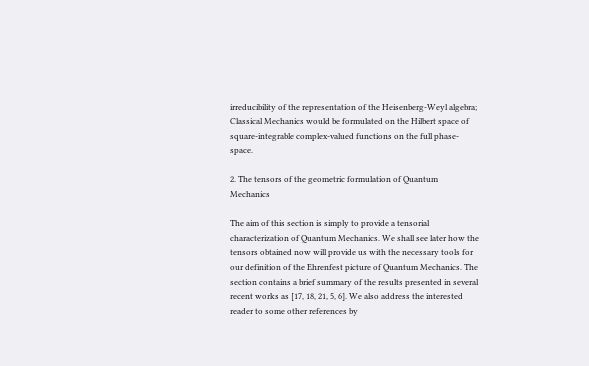irreducibility of the representation of the Heisenberg-Weyl algebra; Classical Mechanics would be formulated on the Hilbert space of square-integrable complex-valued functions on the full phase-space.

2. The tensors of the geometric formulation of Quantum Mechanics

The aim of this section is simply to provide a tensorial characterization of Quantum Mechanics. We shall see later how the tensors obtained now will provide us with the necessary tools for our definition of the Ehrenfest picture of Quantum Mechanics. The section contains a brief summary of the results presented in several recent works as [17, 18, 21, 5, 6]. We also address the interested reader to some other references by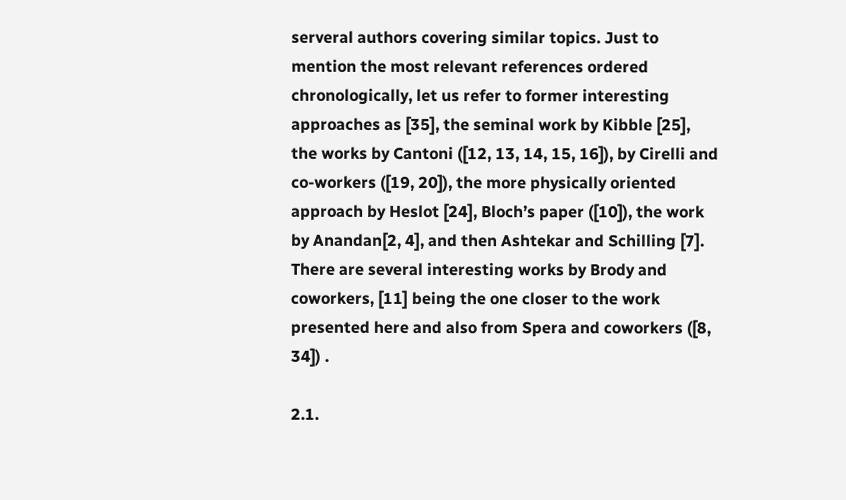serveral authors covering similar topics. Just to mention the most relevant references ordered chronologically, let us refer to former interesting approaches as [35], the seminal work by Kibble [25], the works by Cantoni ([12, 13, 14, 15, 16]), by Cirelli and co-workers ([19, 20]), the more physically oriented approach by Heslot [24], Bloch’s paper ([10]), the work by Anandan[2, 4], and then Ashtekar and Schilling [7]. There are several interesting works by Brody and coworkers, [11] being the one closer to the work presented here and also from Spera and coworkers ([8, 34]) .

2.1.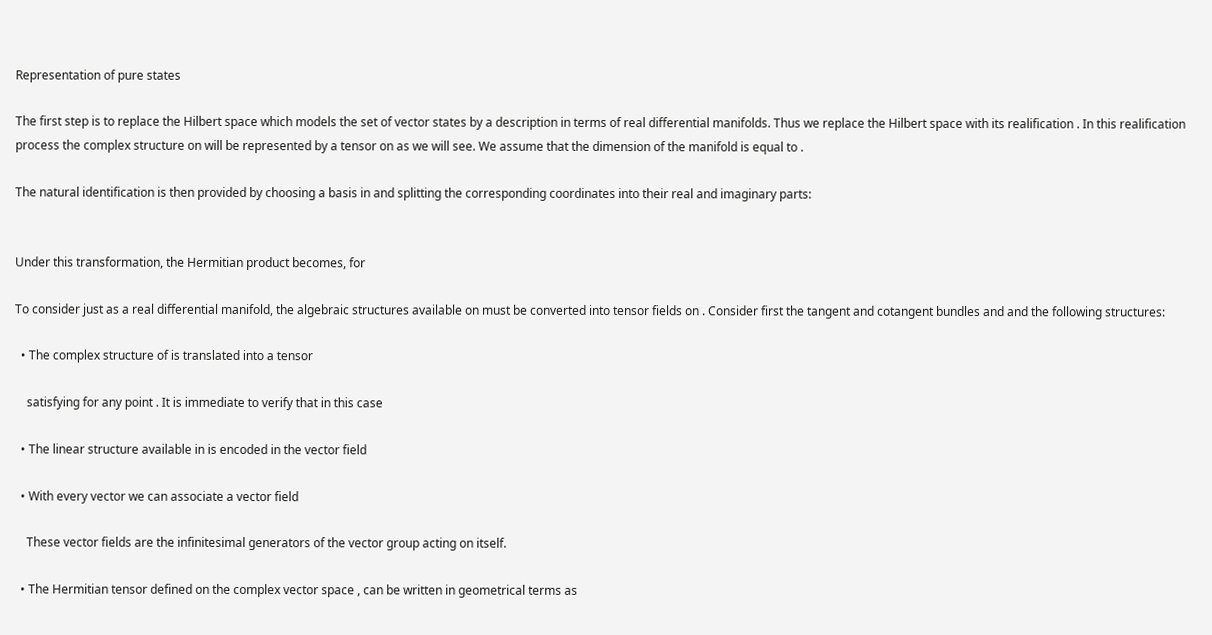Representation of pure states

The first step is to replace the Hilbert space which models the set of vector states by a description in terms of real differential manifolds. Thus we replace the Hilbert space with its realification . In this realification process the complex structure on will be represented by a tensor on as we will see. We assume that the dimension of the manifold is equal to .

The natural identification is then provided by choosing a basis in and splitting the corresponding coordinates into their real and imaginary parts:


Under this transformation, the Hermitian product becomes, for

To consider just as a real differential manifold, the algebraic structures available on must be converted into tensor fields on . Consider first the tangent and cotangent bundles and and the following structures:

  • The complex structure of is translated into a tensor

    satisfying for any point . It is immediate to verify that in this case

  • The linear structure available in is encoded in the vector field

  • With every vector we can associate a vector field

    These vector fields are the infinitesimal generators of the vector group acting on itself.

  • The Hermitian tensor defined on the complex vector space , can be written in geometrical terms as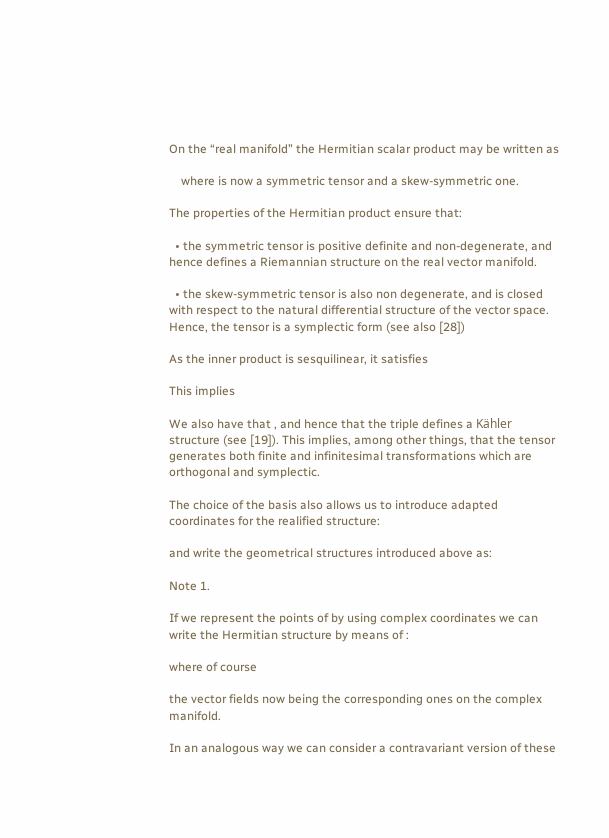On the “real manifold” the Hermitian scalar product may be written as

    where is now a symmetric tensor and a skew-symmetric one.

The properties of the Hermitian product ensure that:

  • the symmetric tensor is positive definite and non-degenerate, and hence defines a Riemannian structure on the real vector manifold.

  • the skew-symmetric tensor is also non degenerate, and is closed with respect to the natural differential structure of the vector space. Hence, the tensor is a symplectic form (see also [28])

As the inner product is sesquilinear, it satisfies

This implies

We also have that , and hence that the triple defines a Kähler structure (see [19]). This implies, among other things, that the tensor generates both finite and infinitesimal transformations which are orthogonal and symplectic.

The choice of the basis also allows us to introduce adapted coordinates for the realified structure:

and write the geometrical structures introduced above as:

Note 1.

If we represent the points of by using complex coordinates we can write the Hermitian structure by means of :

where of course

the vector fields now being the corresponding ones on the complex manifold.

In an analogous way we can consider a contravariant version of these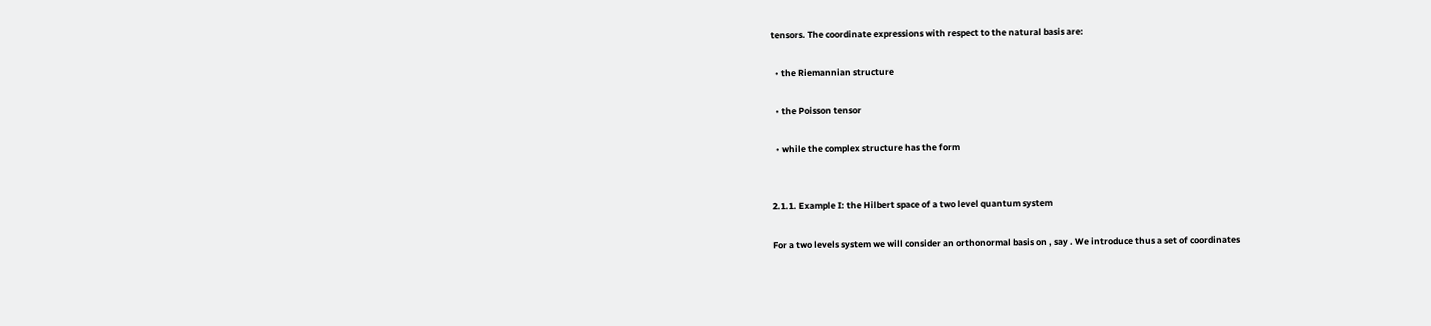tensors. The coordinate expressions with respect to the natural basis are:

  • the Riemannian structure

  • the Poisson tensor

  • while the complex structure has the form


2.1.1. Example I: the Hilbert space of a two level quantum system

For a two levels system we will consider an orthonormal basis on , say . We introduce thus a set of coordinates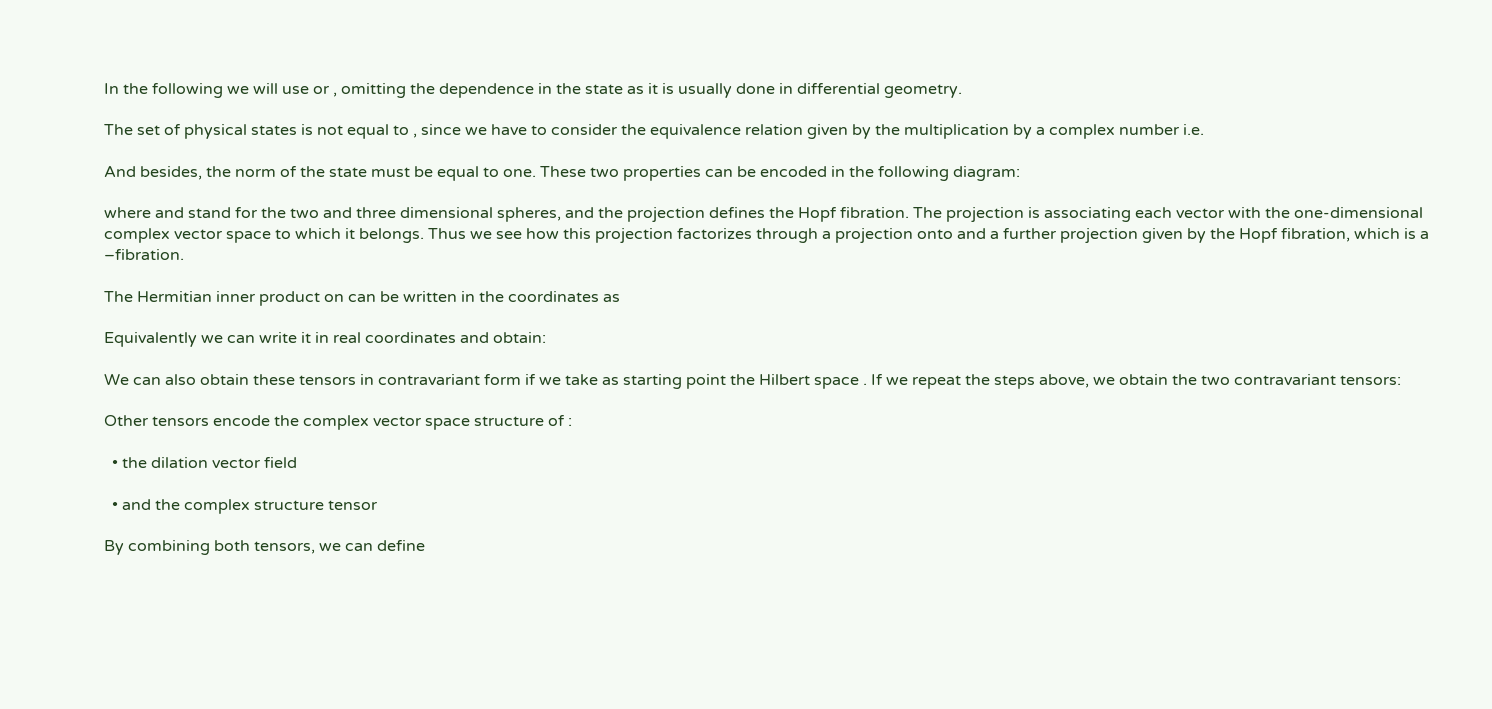In the following we will use or , omitting the dependence in the state as it is usually done in differential geometry.

The set of physical states is not equal to , since we have to consider the equivalence relation given by the multiplication by a complex number i.e.

And besides, the norm of the state must be equal to one. These two properties can be encoded in the following diagram:

where and stand for the two and three dimensional spheres, and the projection defines the Hopf fibration. The projection is associating each vector with the one-dimensional complex vector space to which it belongs. Thus we see how this projection factorizes through a projection onto and a further projection given by the Hopf fibration, which is a –fibration.

The Hermitian inner product on can be written in the coordinates as

Equivalently we can write it in real coordinates and obtain:

We can also obtain these tensors in contravariant form if we take as starting point the Hilbert space . If we repeat the steps above, we obtain the two contravariant tensors:

Other tensors encode the complex vector space structure of :

  • the dilation vector field

  • and the complex structure tensor

By combining both tensors, we can define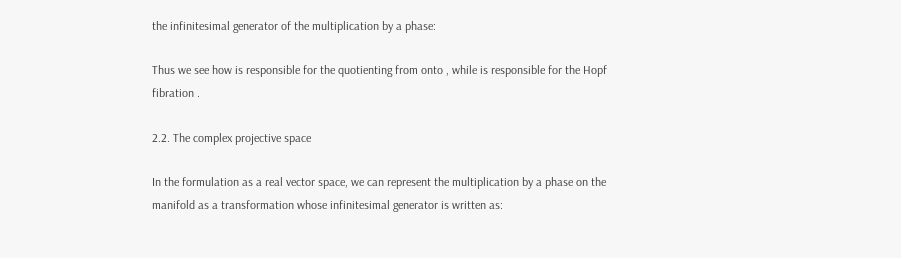the infinitesimal generator of the multiplication by a phase:

Thus we see how is responsible for the quotienting from onto , while is responsible for the Hopf fibration .

2.2. The complex projective space

In the formulation as a real vector space, we can represent the multiplication by a phase on the manifold as a transformation whose infinitesimal generator is written as: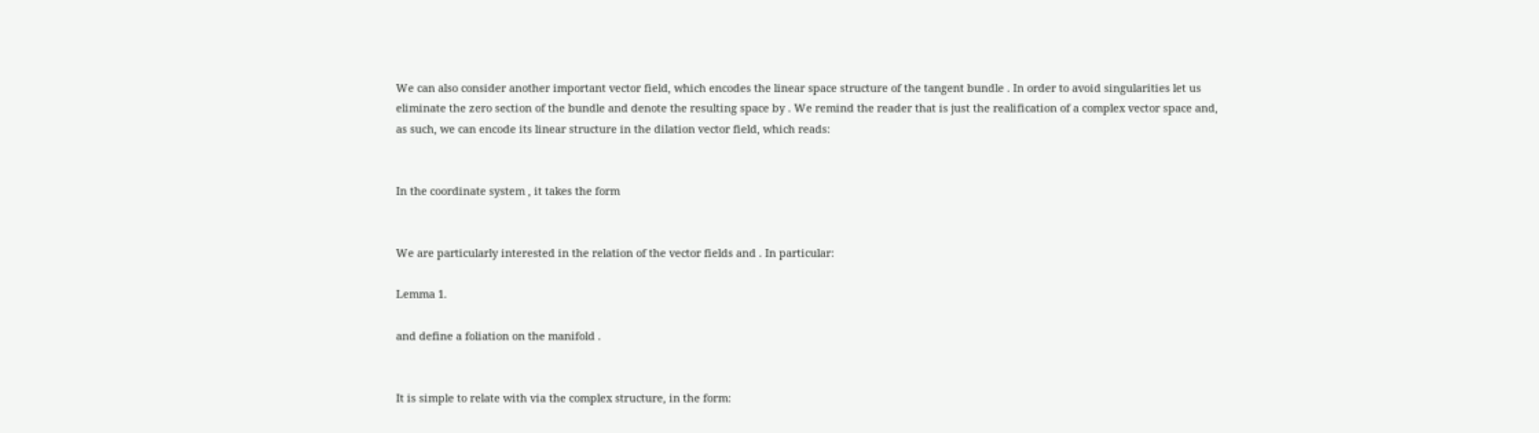We can also consider another important vector field, which encodes the linear space structure of the tangent bundle . In order to avoid singularities let us eliminate the zero section of the bundle and denote the resulting space by . We remind the reader that is just the realification of a complex vector space and, as such, we can encode its linear structure in the dilation vector field, which reads:


In the coordinate system , it takes the form


We are particularly interested in the relation of the vector fields and . In particular:

Lemma 1.

and define a foliation on the manifold .


It is simple to relate with via the complex structure, in the form: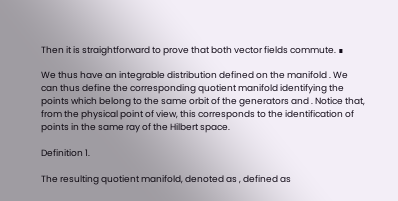Then it is straightforward to prove that both vector fields commute. ∎

We thus have an integrable distribution defined on the manifold . We can thus define the corresponding quotient manifold identifying the points which belong to the same orbit of the generators and . Notice that, from the physical point of view, this corresponds to the identification of points in the same ray of the Hilbert space.

Definition 1.

The resulting quotient manifold, denoted as , defined as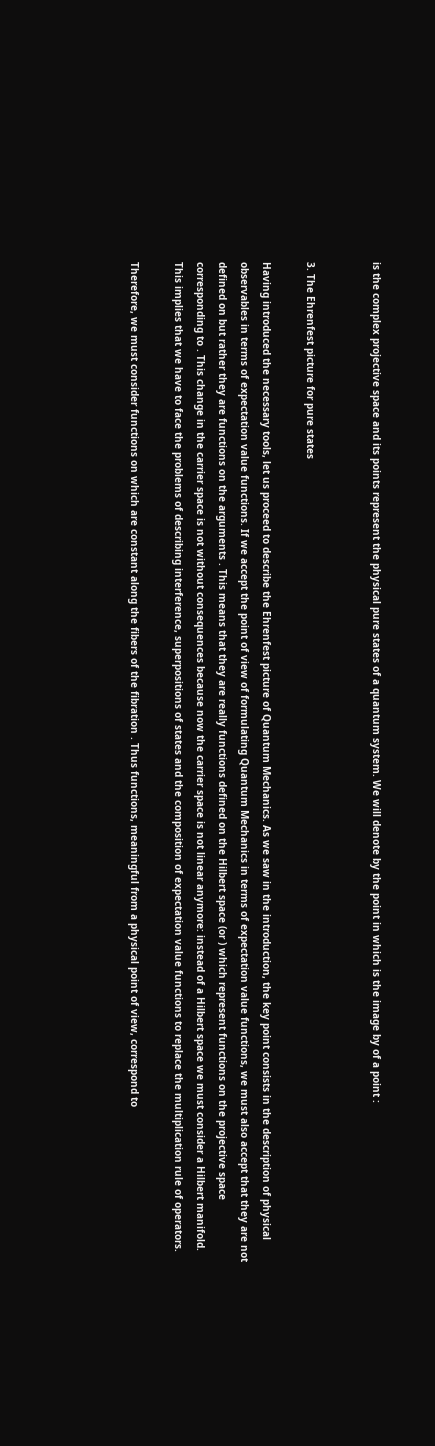is the complex projective space and its points represent the physical pure states of a quantum system. We will denote by the point in which is the image by of a point :


3. The Ehrenfest picture for pure states

Having introduced the necessary tools, let us proceed to describe the Ehrenfest picture of Quantum Mechanics. As we saw in the introduction, the key point consists in the description of physical observables in terms of expectation value functions. If we accept the point of view of formulating Quantum Mechanics in terms of expectation value functions, we must also accept that they are not defined on but rather they are functions on the arguments . This means that they are really functions defined on the Hilbert space (or ) which represent functions on the projective space corresponding to . This change in the carrier space is not without consequences because now the carrier space is not linear anymore: instead of a Hilbert space we must consider a Hilbert manifold. This implies that we have to face the problems of describing interference, superpositions of states and the composition of expectation value functions to replace the multiplication rule of operators.

Therefore, we must consider functions on which are constant along the fibers of the fibration . Thus functions, meaningful from a physical point of view, correspond to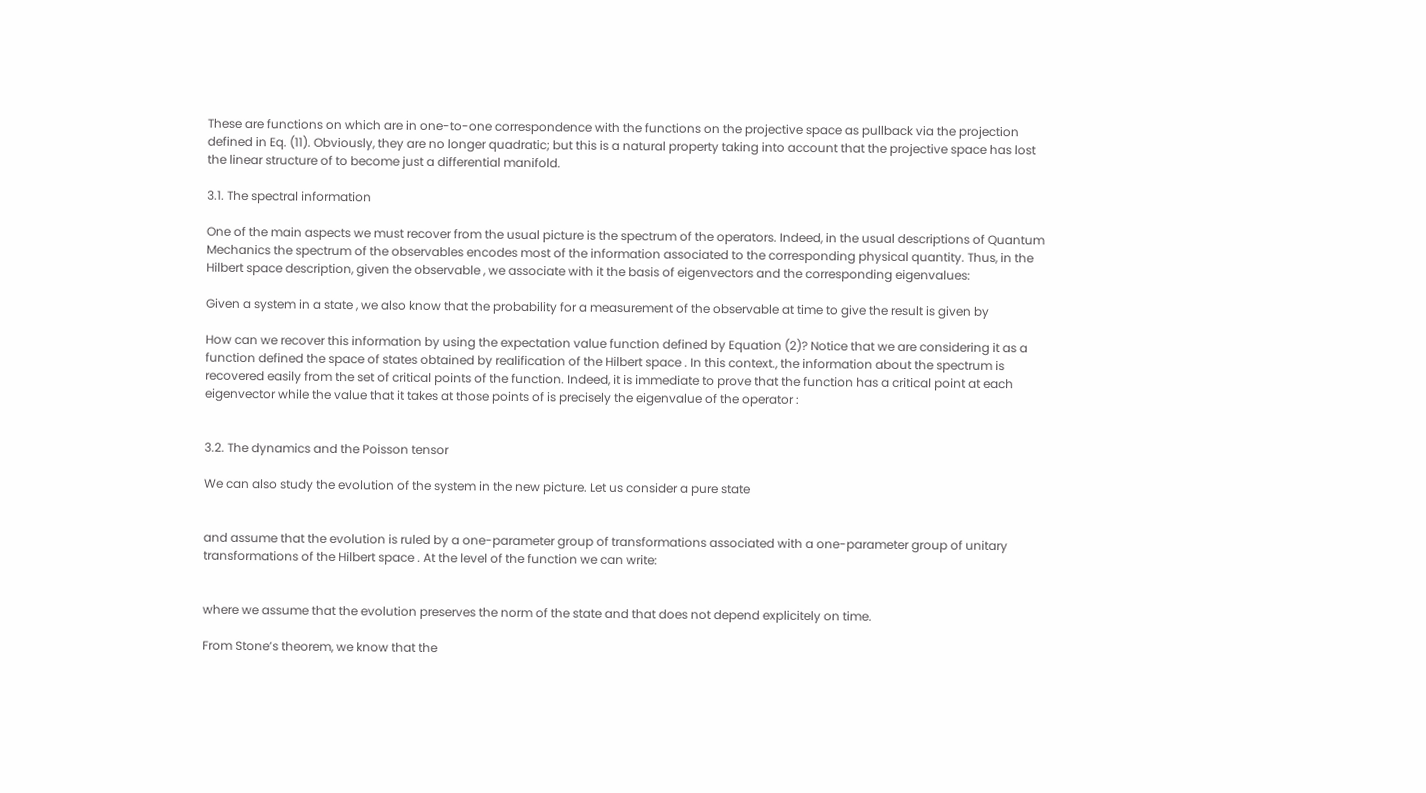These are functions on which are in one-to-one correspondence with the functions on the projective space as pullback via the projection defined in Eq. (11). Obviously, they are no longer quadratic; but this is a natural property taking into account that the projective space has lost the linear structure of to become just a differential manifold.

3.1. The spectral information

One of the main aspects we must recover from the usual picture is the spectrum of the operators. Indeed, in the usual descriptions of Quantum Mechanics the spectrum of the observables encodes most of the information associated to the corresponding physical quantity. Thus, in the Hilbert space description, given the observable , we associate with it the basis of eigenvectors and the corresponding eigenvalues:

Given a system in a state , we also know that the probability for a measurement of the observable at time to give the result is given by

How can we recover this information by using the expectation value function defined by Equation (2)? Notice that we are considering it as a function defined the space of states obtained by realification of the Hilbert space . In this context., the information about the spectrum is recovered easily from the set of critical points of the function. Indeed, it is immediate to prove that the function has a critical point at each eigenvector while the value that it takes at those points of is precisely the eigenvalue of the operator :


3.2. The dynamics and the Poisson tensor

We can also study the evolution of the system in the new picture. Let us consider a pure state


and assume that the evolution is ruled by a one-parameter group of transformations associated with a one-parameter group of unitary transformations of the Hilbert space . At the level of the function we can write:


where we assume that the evolution preserves the norm of the state and that does not depend explicitely on time.

From Stone’s theorem, we know that the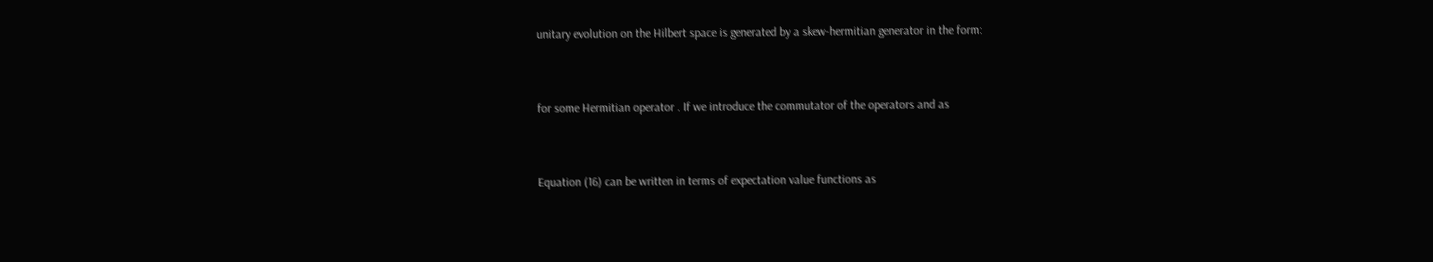unitary evolution on the Hilbert space is generated by a skew-hermitian generator in the form:


for some Hermitian operator . If we introduce the commutator of the operators and as


Equation (16) can be written in terms of expectation value functions as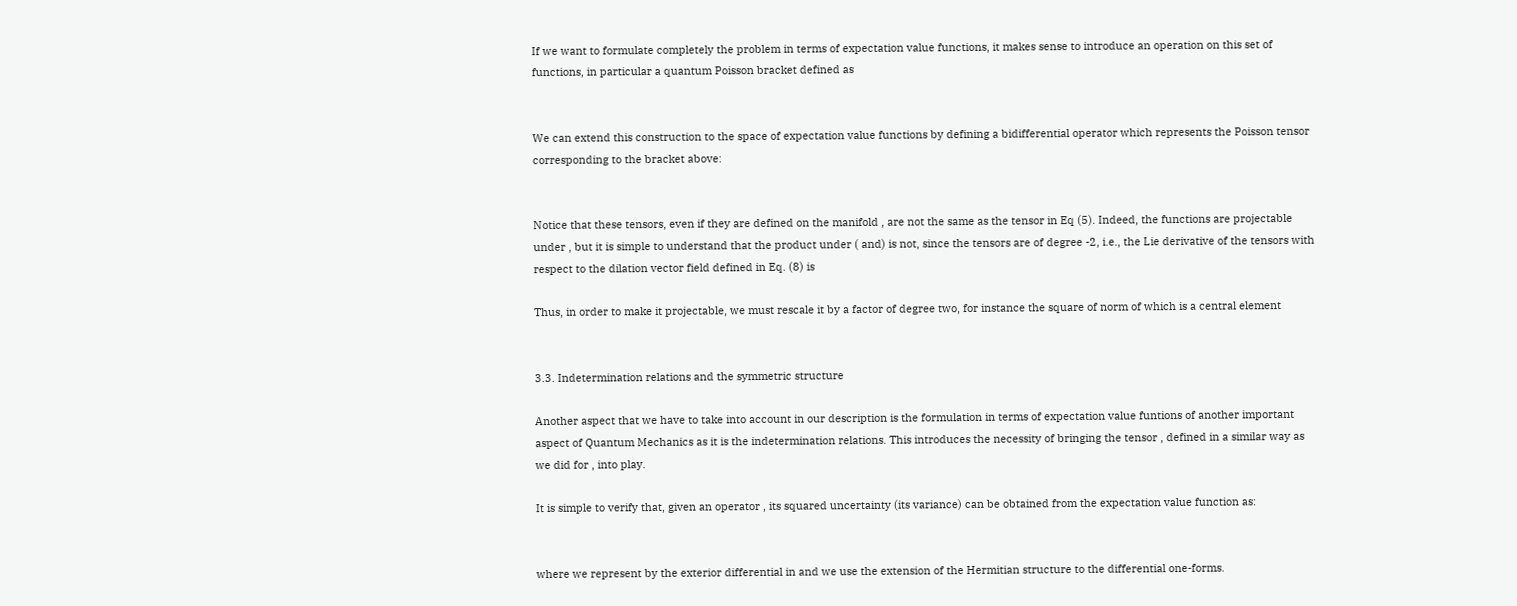If we want to formulate completely the problem in terms of expectation value functions, it makes sense to introduce an operation on this set of functions, in particular a quantum Poisson bracket defined as


We can extend this construction to the space of expectation value functions by defining a bidifferential operator which represents the Poisson tensor corresponding to the bracket above:


Notice that these tensors, even if they are defined on the manifold , are not the same as the tensor in Eq (5). Indeed, the functions are projectable under , but it is simple to understand that the product under ( and) is not, since the tensors are of degree -2, i.e., the Lie derivative of the tensors with respect to the dilation vector field defined in Eq. (8) is

Thus, in order to make it projectable, we must rescale it by a factor of degree two, for instance the square of norm of which is a central element


3.3. Indetermination relations and the symmetric structure

Another aspect that we have to take into account in our description is the formulation in terms of expectation value funtions of another important aspect of Quantum Mechanics as it is the indetermination relations. This introduces the necessity of bringing the tensor , defined in a similar way as we did for , into play.

It is simple to verify that, given an operator , its squared uncertainty (its variance) can be obtained from the expectation value function as:


where we represent by the exterior differential in and we use the extension of the Hermitian structure to the differential one-forms.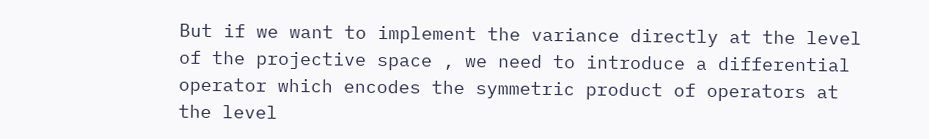But if we want to implement the variance directly at the level of the projective space , we need to introduce a differential operator which encodes the symmetric product of operators at the level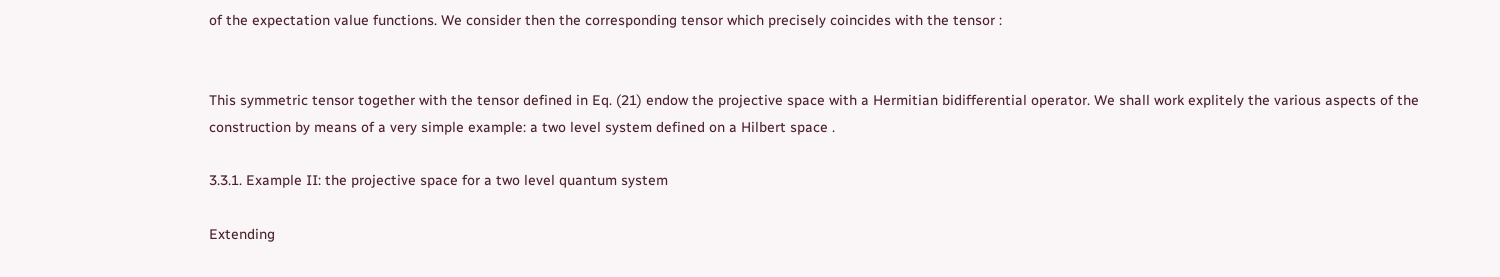of the expectation value functions. We consider then the corresponding tensor which precisely coincides with the tensor :


This symmetric tensor together with the tensor defined in Eq. (21) endow the projective space with a Hermitian bidifferential operator. We shall work explitely the various aspects of the construction by means of a very simple example: a two level system defined on a Hilbert space .

3.3.1. Example II: the projective space for a two level quantum system

Extending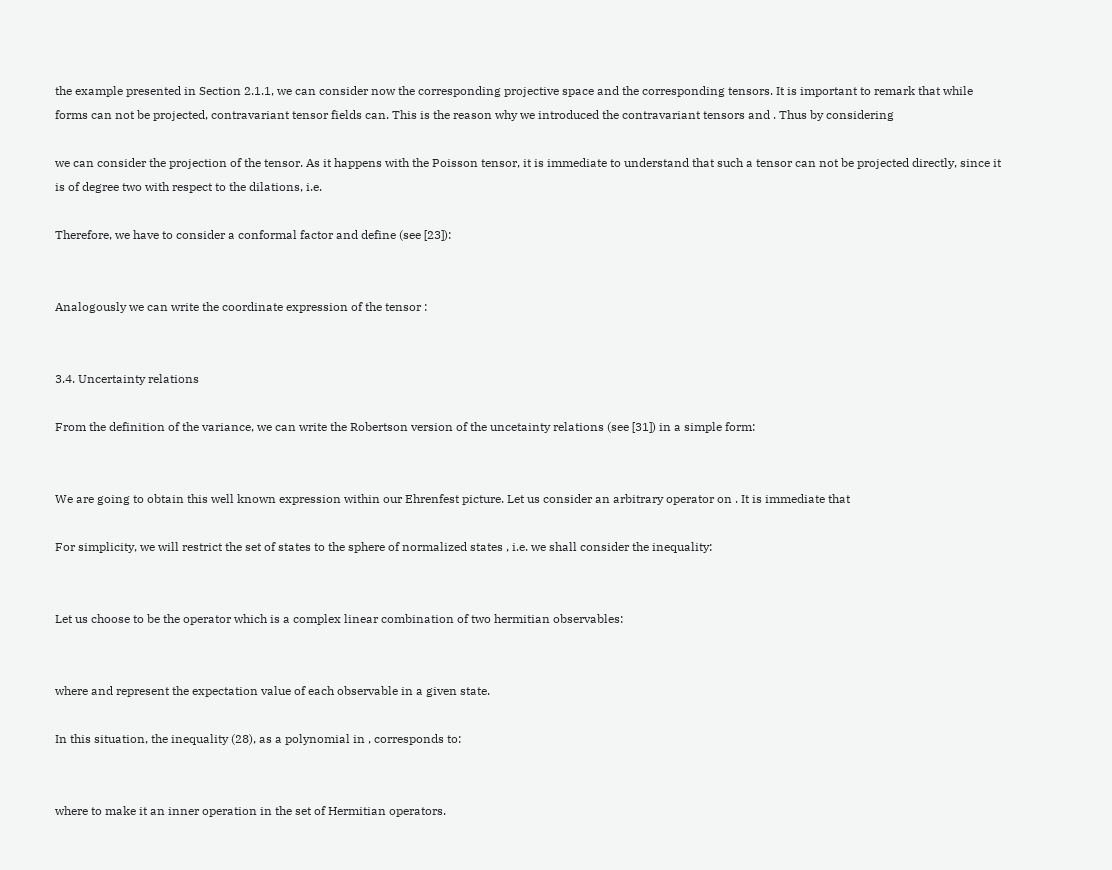the example presented in Section 2.1.1, we can consider now the corresponding projective space and the corresponding tensors. It is important to remark that while forms can not be projected, contravariant tensor fields can. This is the reason why we introduced the contravariant tensors and . Thus by considering

we can consider the projection of the tensor. As it happens with the Poisson tensor, it is immediate to understand that such a tensor can not be projected directly, since it is of degree two with respect to the dilations, i.e.

Therefore, we have to consider a conformal factor and define (see [23]):


Analogously we can write the coordinate expression of the tensor :


3.4. Uncertainty relations

From the definition of the variance, we can write the Robertson version of the uncetainty relations (see [31]) in a simple form:


We are going to obtain this well known expression within our Ehrenfest picture. Let us consider an arbitrary operator on . It is immediate that

For simplicity, we will restrict the set of states to the sphere of normalized states , i.e. we shall consider the inequality:


Let us choose to be the operator which is a complex linear combination of two hermitian observables:


where and represent the expectation value of each observable in a given state.

In this situation, the inequality (28), as a polynomial in , corresponds to:


where to make it an inner operation in the set of Hermitian operators.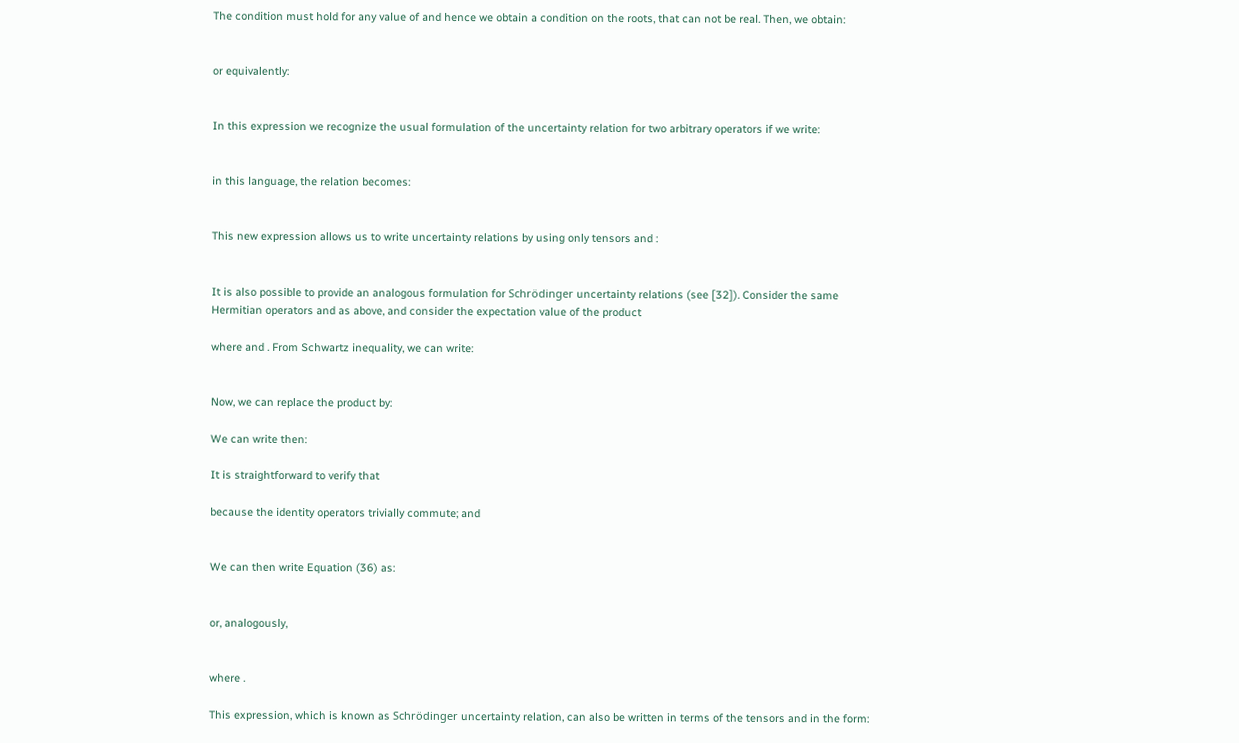The condition must hold for any value of and hence we obtain a condition on the roots, that can not be real. Then, we obtain:


or equivalently:


In this expression we recognize the usual formulation of the uncertainty relation for two arbitrary operators if we write:


in this language, the relation becomes:


This new expression allows us to write uncertainty relations by using only tensors and :


It is also possible to provide an analogous formulation for Schrödinger uncertainty relations (see [32]). Consider the same Hermitian operators and as above, and consider the expectation value of the product

where and . From Schwartz inequality, we can write:


Now, we can replace the product by:

We can write then:

It is straightforward to verify that

because the identity operators trivially commute; and


We can then write Equation (36) as:


or, analogously,


where .

This expression, which is known as Schrödinger uncertainty relation, can also be written in terms of the tensors and in the form: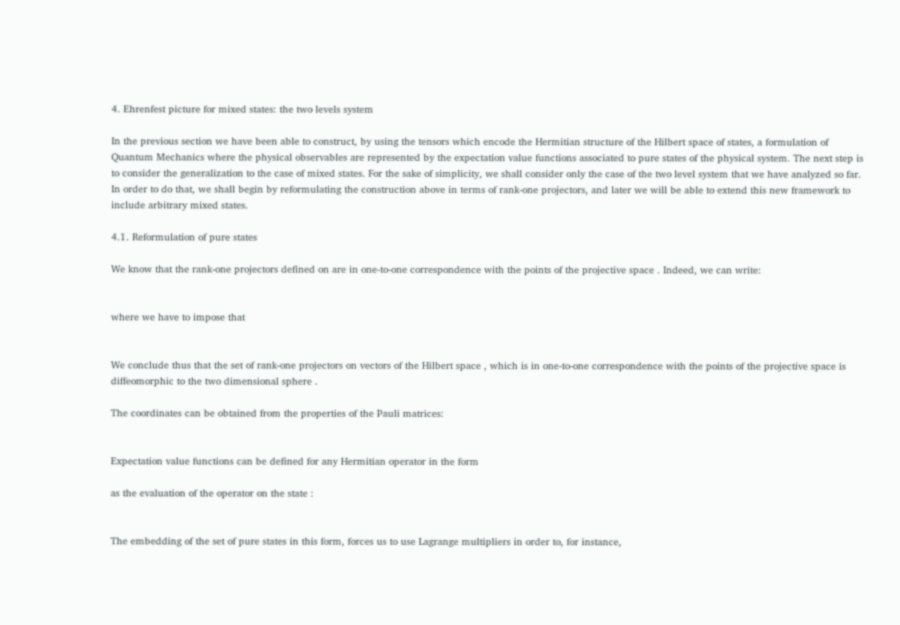4. Ehrenfest picture for mixed states: the two levels system

In the previous section we have been able to construct, by using the tensors which encode the Hermitian structure of the Hilbert space of states, a formulation of Quantum Mechanics where the physical observables are represented by the expectation value functions associated to pure states of the physical system. The next step is to consider the generalization to the case of mixed states. For the sake of simplicity, we shall consider only the case of the two level system that we have analyzed so far. In order to do that, we shall begin by reformulating the construction above in terms of rank-one projectors, and later we will be able to extend this new framework to include arbitrary mixed states.

4.1. Reformulation of pure states

We know that the rank-one projectors defined on are in one-to-one correspondence with the points of the projective space . Indeed, we can write:


where we have to impose that


We conclude thus that the set of rank-one projectors on vectors of the Hilbert space , which is in one-to-one correspondence with the points of the projective space is diffeomorphic to the two dimensional sphere .

The coordinates can be obtained from the properties of the Pauli matrices:


Expectation value functions can be defined for any Hermitian operator in the form

as the evaluation of the operator on the state :


The embedding of the set of pure states in this form, forces us to use Lagrange multipliers in order to, for instance,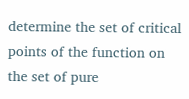determine the set of critical points of the function on the set of pure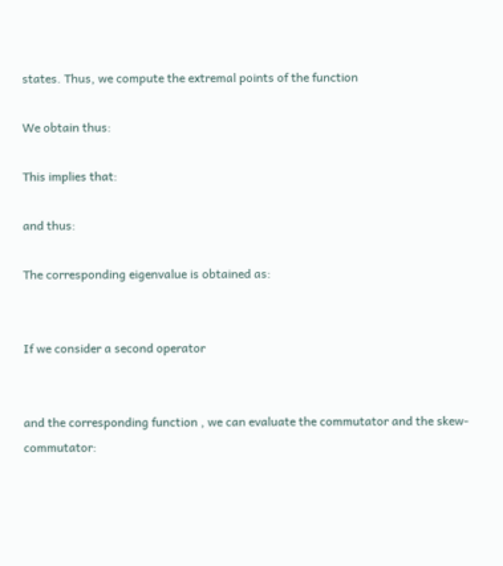states. Thus, we compute the extremal points of the function

We obtain thus:

This implies that:

and thus:

The corresponding eigenvalue is obtained as:


If we consider a second operator


and the corresponding function , we can evaluate the commutator and the skew-commutator: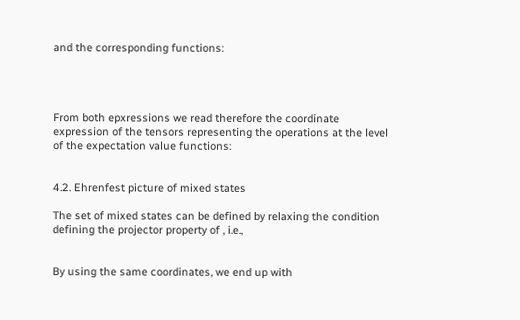and the corresponding functions:




From both epxressions we read therefore the coordinate expression of the tensors representing the operations at the level of the expectation value functions:


4.2. Ehrenfest picture of mixed states

The set of mixed states can be defined by relaxing the condition defining the projector property of , i.e.,


By using the same coordinates, we end up with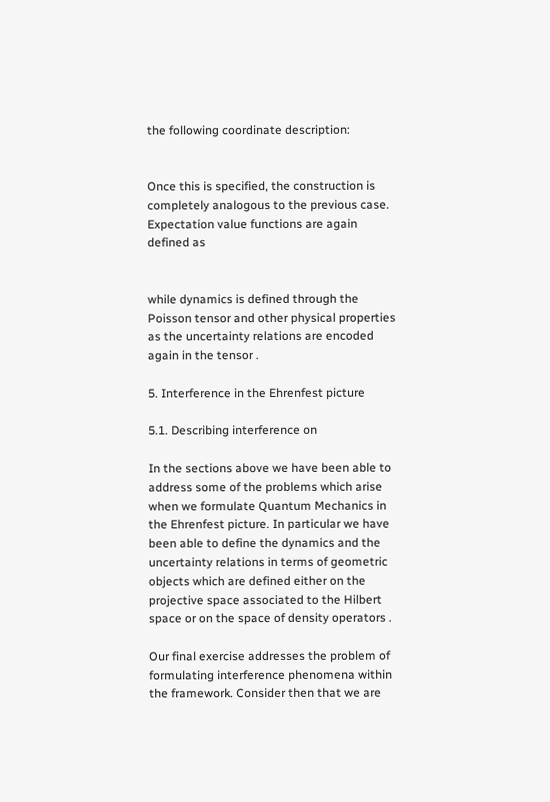the following coordinate description:


Once this is specified, the construction is completely analogous to the previous case. Expectation value functions are again defined as


while dynamics is defined through the Poisson tensor and other physical properties as the uncertainty relations are encoded again in the tensor .

5. Interference in the Ehrenfest picture

5.1. Describing interference on

In the sections above we have been able to address some of the problems which arise when we formulate Quantum Mechanics in the Ehrenfest picture. In particular we have been able to define the dynamics and the uncertainty relations in terms of geometric objects which are defined either on the projective space associated to the Hilbert space or on the space of density operators .

Our final exercise addresses the problem of formulating interference phenomena within the framework. Consider then that we are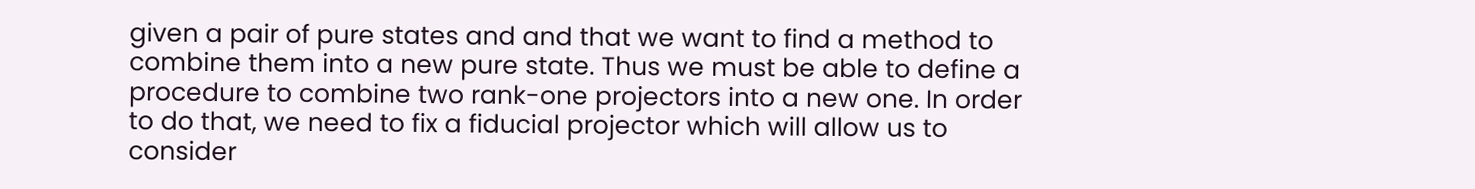given a pair of pure states and and that we want to find a method to combine them into a new pure state. Thus we must be able to define a procedure to combine two rank-one projectors into a new one. In order to do that, we need to fix a fiducial projector which will allow us to consider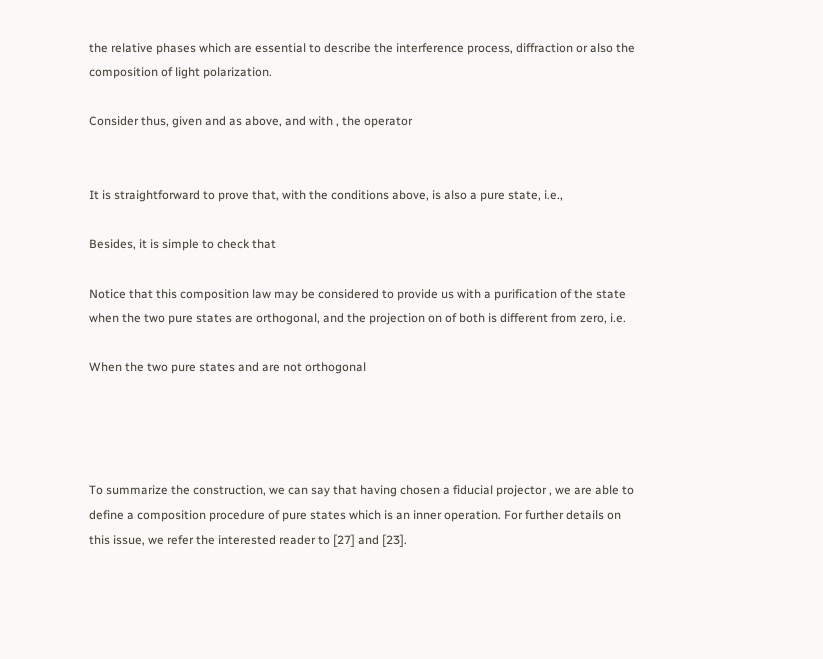the relative phases which are essential to describe the interference process, diffraction or also the composition of light polarization.

Consider thus, given and as above, and with , the operator


It is straightforward to prove that, with the conditions above, is also a pure state, i.e.,

Besides, it is simple to check that

Notice that this composition law may be considered to provide us with a purification of the state when the two pure states are orthogonal, and the projection on of both is different from zero, i.e.

When the two pure states and are not orthogonal




To summarize the construction, we can say that having chosen a fiducial projector , we are able to define a composition procedure of pure states which is an inner operation. For further details on this issue, we refer the interested reader to [27] and [23].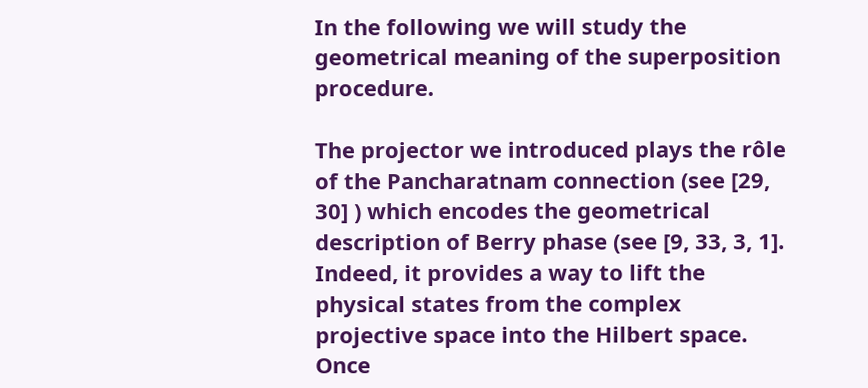In the following we will study the geometrical meaning of the superposition procedure.

The projector we introduced plays the rôle of the Pancharatnam connection (see [29, 30] ) which encodes the geometrical description of Berry phase (see [9, 33, 3, 1]. Indeed, it provides a way to lift the physical states from the complex projective space into the Hilbert space. Once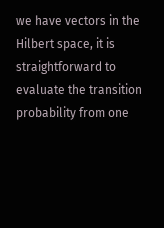we have vectors in the Hilbert space, it is straightforward to evaluate the transition probability from one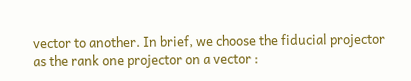vector to another. In brief, we choose the fiducial projector as the rank one projector on a vector :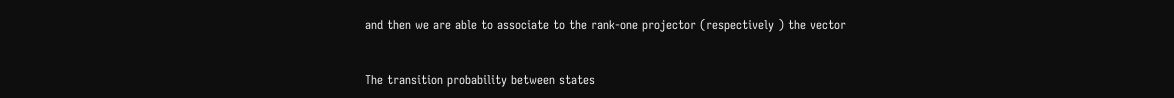and then we are able to associate to the rank-one projector (respectively ) the vector


The transition probability between states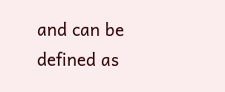and can be defined as